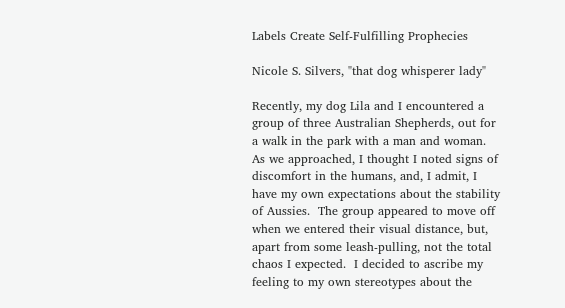Labels Create Self-Fulfilling Prophecies

Nicole S. Silvers, "that dog whisperer lady"

Recently, my dog Lila and I encountered a group of three Australian Shepherds, out for a walk in the park with a man and woman.  As we approached, I thought I noted signs of discomfort in the humans, and, I admit, I have my own expectations about the stability of Aussies.  The group appeared to move off when we entered their visual distance, but, apart from some leash-pulling, not the total chaos I expected.  I decided to ascribe my feeling to my own stereotypes about the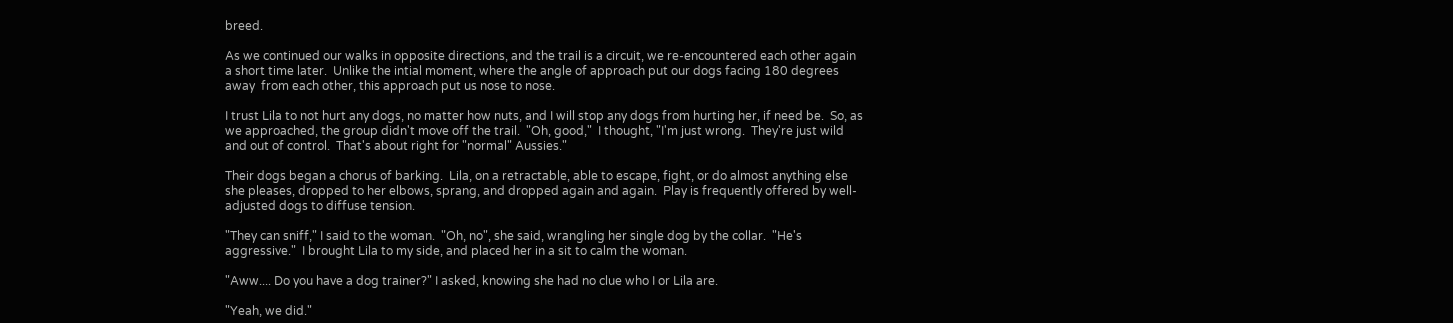breed.

As we continued our walks in opposite directions, and the trail is a circuit, we re-encountered each other again a short time later.  Unlike the intial moment, where the angle of approach put our dogs facing 180 degrees away  from each other, this approach put us nose to nose.

I trust Lila to not hurt any dogs, no matter how nuts, and I will stop any dogs from hurting her, if need be.  So, as we approached, the group didn't move off the trail.  "Oh, good,"  I thought, "I'm just wrong.  They're just wild and out of control.  That's about right for "normal" Aussies."

Their dogs began a chorus of barking.  Lila, on a retractable, able to escape, fight, or do almost anything else she pleases, dropped to her elbows, sprang, and dropped again and again.  Play is frequently offered by well-adjusted dogs to diffuse tension.

"They can sniff," I said to the woman.  "Oh, no", she said, wrangling her single dog by the collar.  "He's aggressive."  I brought Lila to my side, and placed her in a sit to calm the woman.

"Aww.... Do you have a dog trainer?" I asked, knowing she had no clue who I or Lila are.

"Yeah, we did."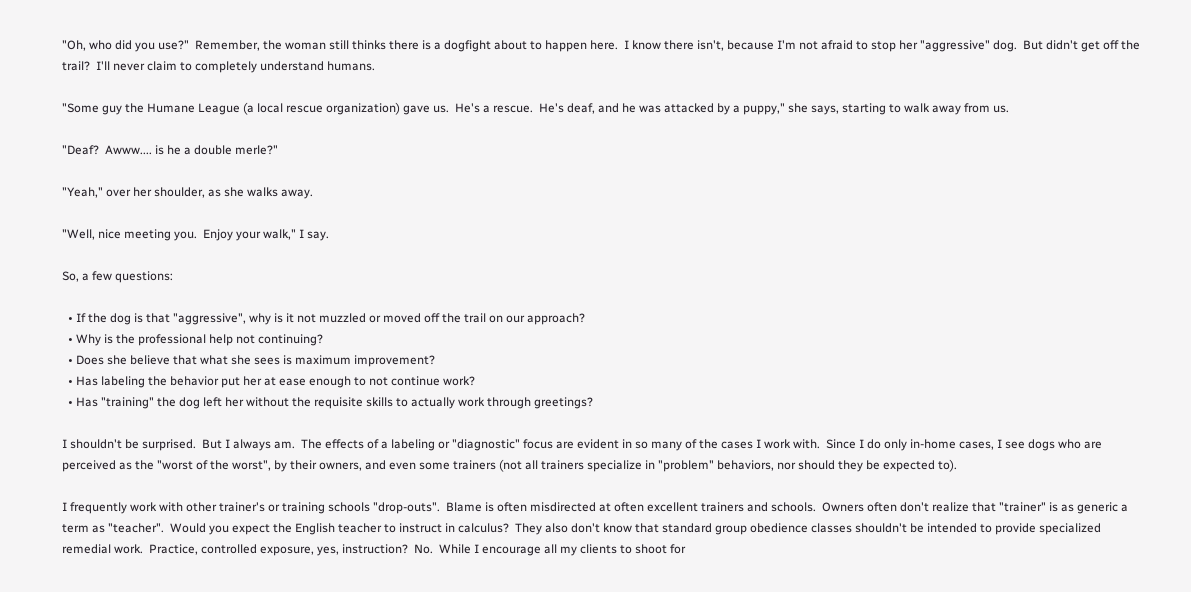"Oh, who did you use?"  Remember, the woman still thinks there is a dogfight about to happen here.  I know there isn't, because I'm not afraid to stop her "aggressive" dog.  But didn't get off the trail?  I'll never claim to completely understand humans.

"Some guy the Humane League (a local rescue organization) gave us.  He's a rescue.  He's deaf, and he was attacked by a puppy," she says, starting to walk away from us.

"Deaf?  Awww.... is he a double merle?"

"Yeah," over her shoulder, as she walks away.

"Well, nice meeting you.  Enjoy your walk," I say.

So, a few questions:

  • If the dog is that "aggressive", why is it not muzzled or moved off the trail on our approach?
  • Why is the professional help not continuing?
  • Does she believe that what she sees is maximum improvement?
  • Has labeling the behavior put her at ease enough to not continue work?
  • Has "training" the dog left her without the requisite skills to actually work through greetings?

I shouldn't be surprised.  But I always am.  The effects of a labeling or "diagnostic" focus are evident in so many of the cases I work with.  Since I do only in-home cases, I see dogs who are perceived as the "worst of the worst", by their owners, and even some trainers (not all trainers specialize in "problem" behaviors, nor should they be expected to).

I frequently work with other trainer's or training schools "drop-outs".  Blame is often misdirected at often excellent trainers and schools.  Owners often don't realize that "trainer" is as generic a term as "teacher".  Would you expect the English teacher to instruct in calculus?  They also don't know that standard group obedience classes shouldn't be intended to provide specialized remedial work.  Practice, controlled exposure, yes, instruction?  No.  While I encourage all my clients to shoot for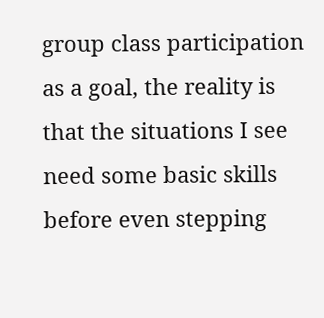group class participation as a goal, the reality is that the situations I see need some basic skills before even stepping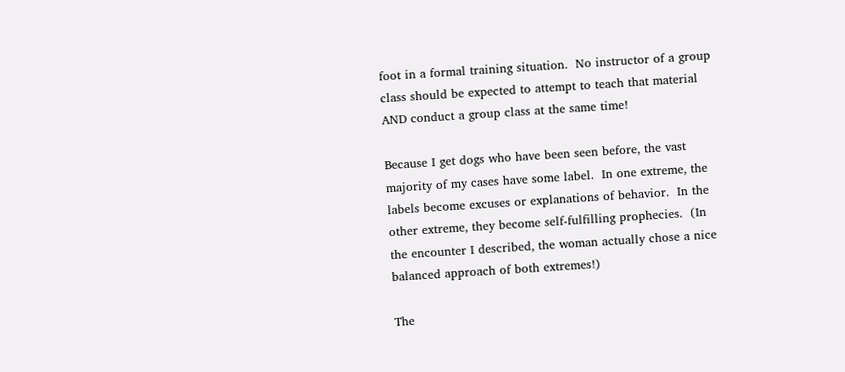foot in a formal training situation.  No instructor of a group class should be expected to attempt to teach that material AND conduct a group class at the same time!

Because I get dogs who have been seen before, the vast majority of my cases have some label.  In one extreme, the labels become excuses or explanations of behavior.  In the other extreme, they become self-fulfilling prophecies.  (In the encounter I described, the woman actually chose a nice balanced approach of both extremes!)

The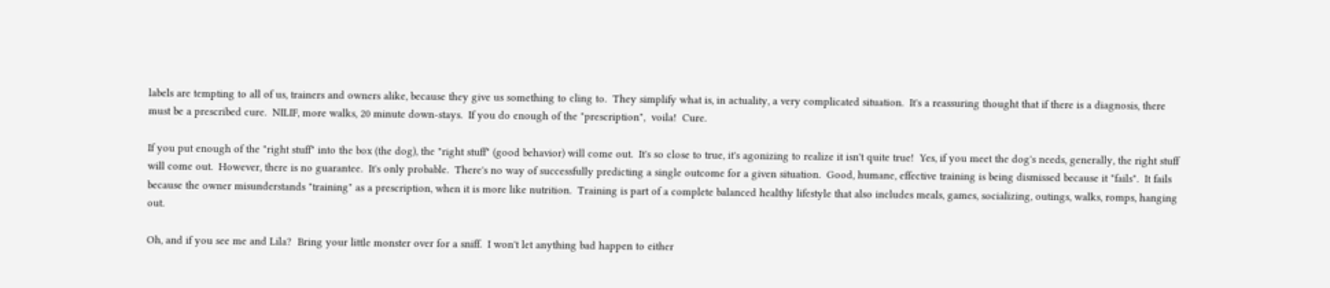labels are tempting to all of us, trainers and owners alike, because they give us something to cling to.  They simplify what is, in actuality, a very complicated situation.  It's a reassuring thought that if there is a diagnosis, there must be a prescribed cure.  NILIF, more walks, 20 minute down-stays.  If you do enough of the "prescription",  voila!  Cure.

If you put enough of the "right stuff" into the box (the dog), the "right stuff" (good behavior) will come out.  It's so close to true, it's agonizing to realize it isn't quite true!  Yes, if you meet the dog's needs, generally, the right stuff will come out.  However, there is no guarantee.  It's only probable.  There's no way of successfully predicting a single outcome for a given situation.  Good, humane, effective training is being dismissed because it "fails".  It fails because the owner misunderstands "training" as a prescription, when it is more like nutrition.  Training is part of a complete balanced healthy lifestyle that also includes meals, games, socializing, outings, walks, romps, hanging out.

Oh, and if you see me and Lila?  Bring your little monster over for a sniff.  I won't let anything bad happen to either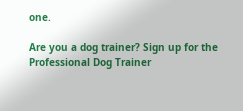one.

Are you a dog trainer? Sign up for the Professional Dog Trainer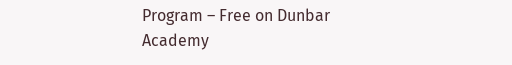Program – Free on Dunbar Academy